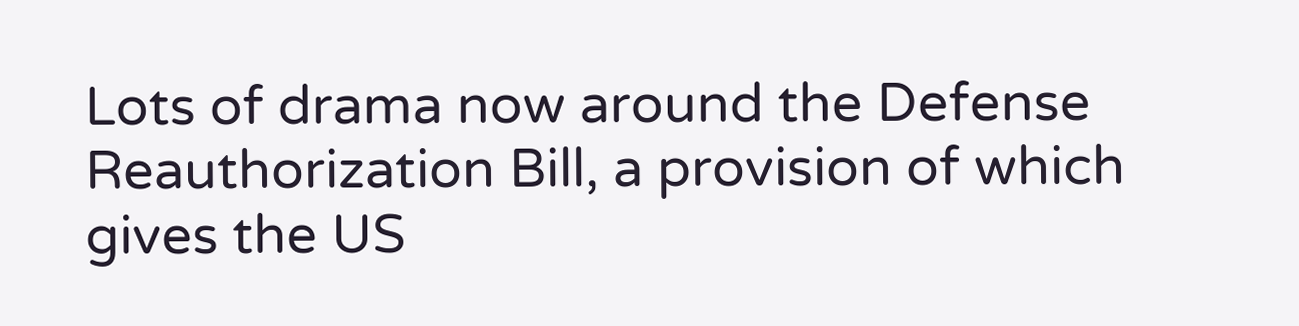Lots of drama now around the Defense Reauthorization Bill, a provision of which gives the US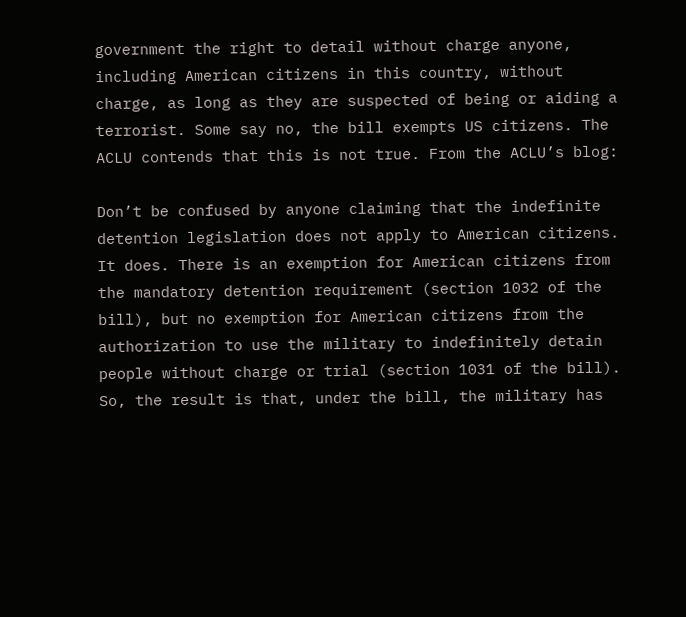government the right to detail without charge anyone, including American citizens in this country, without charge, as long as they are suspected of being or aiding a terrorist. Some say no, the bill exempts US citizens. The ACLU contends that this is not true. From the ACLU’s blog:

Don’t be confused by anyone claiming that the indefinite detention legislation does not apply to American citizens. It does. There is an exemption for American citizens from the mandatory detention requirement (section 1032 of the bill), but no exemption for American citizens from the authorization to use the military to indefinitely detain people without charge or trial (section 1031 of the bill). So, the result is that, under the bill, the military has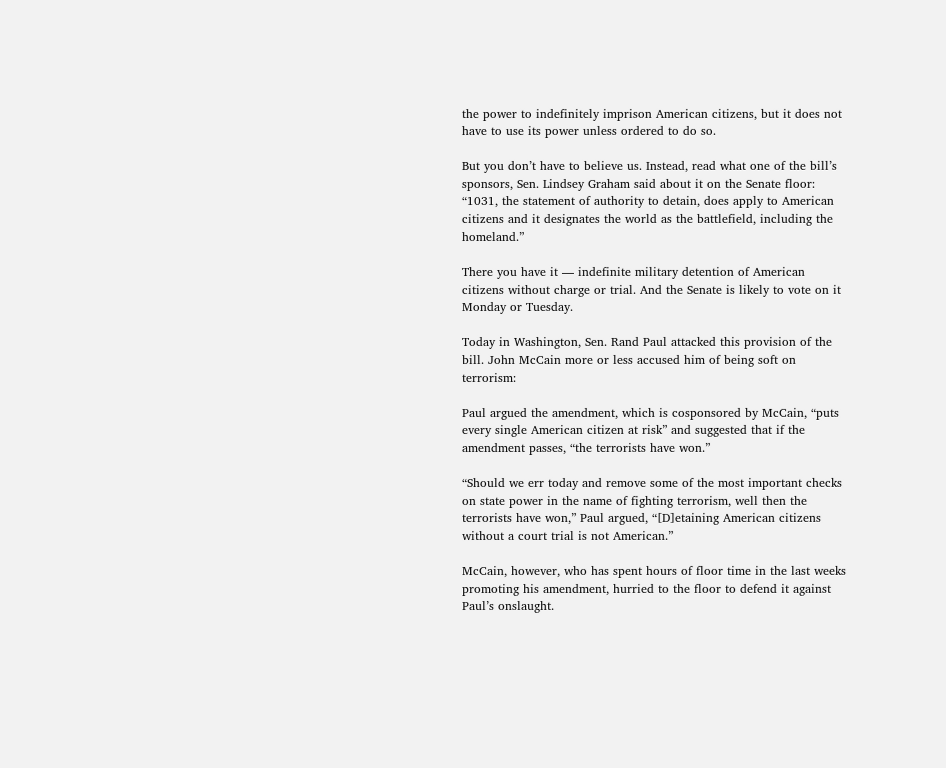the power to indefinitely imprison American citizens, but it does not have to use its power unless ordered to do so.

But you don’t have to believe us. Instead, read what one of the bill’s sponsors, Sen. Lindsey Graham said about it on the Senate floor: “1031, the statement of authority to detain, does apply to American citizens and it designates the world as the battlefield, including the homeland.”

There you have it — indefinite military detention of American citizens without charge or trial. And the Senate is likely to vote on it Monday or Tuesday.

Today in Washington, Sen. Rand Paul attacked this provision of the bill. John McCain more or less accused him of being soft on terrorism:

Paul argued the amendment, which is cosponsored by McCain, “puts every single American citizen at risk” and suggested that if the amendment passes, “the terrorists have won.”

“Should we err today and remove some of the most important checks on state power in the name of fighting terrorism, well then the terrorists have won,” Paul argued, “[D]etaining American citizens without a court trial is not American.”

McCain, however, who has spent hours of floor time in the last weeks promoting his amendment, hurried to the floor to defend it against Paul’s onslaught.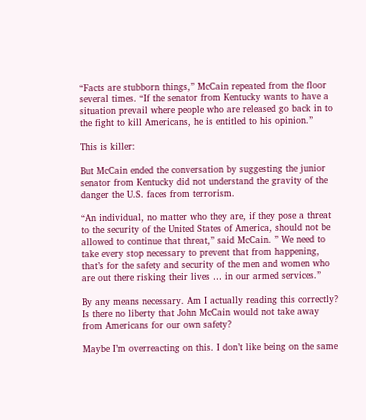“Facts are stubborn things,” McCain repeated from the floor several times. “If the senator from Kentucky wants to have a situation prevail where people who are released go back in to the fight to kill Americans, he is entitled to his opinion.”

This is killer:

But McCain ended the conversation by suggesting the junior senator from Kentucky did not understand the gravity of the danger the U.S. faces from terrorism.

“An individual, no matter who they are, if they pose a threat to the security of the United States of America, should not be allowed to continue that threat,” said McCain. ” We need to take every stop necessary to prevent that from happening, that’s for the safety and security of the men and women who are out there risking their lives … in our armed services.”

By any means necessary. Am I actually reading this correctly? Is there no liberty that John McCain would not take away from Americans for our own safety?

Maybe I’m overreacting on this. I don’t like being on the same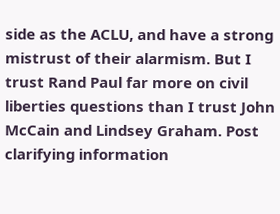side as the ACLU, and have a strong mistrust of their alarmism. But I trust Rand Paul far more on civil liberties questions than I trust John McCain and Lindsey Graham. Post clarifying information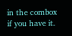in the combox if you have it.